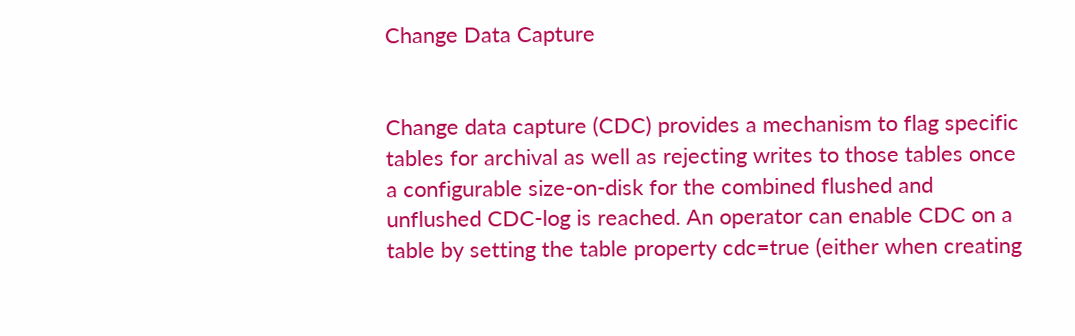Change Data Capture


Change data capture (CDC) provides a mechanism to flag specific tables for archival as well as rejecting writes to those tables once a configurable size-on-disk for the combined flushed and unflushed CDC-log is reached. An operator can enable CDC on a table by setting the table property cdc=true (either when creating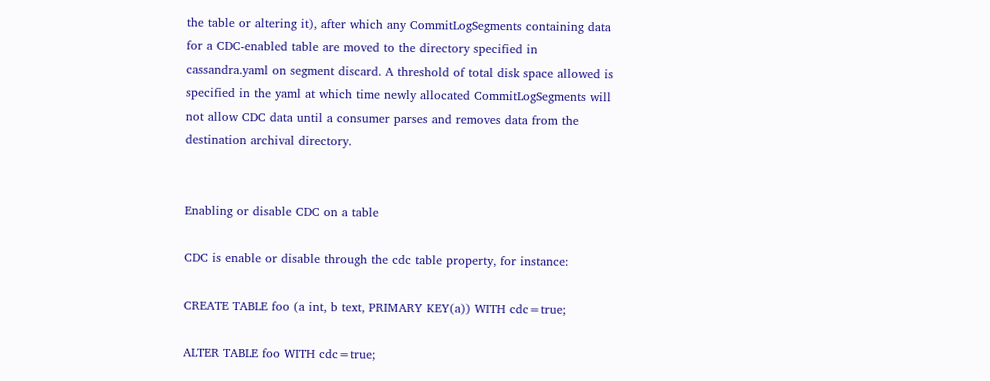the table or altering it), after which any CommitLogSegments containing data for a CDC-enabled table are moved to the directory specified in cassandra.yaml on segment discard. A threshold of total disk space allowed is specified in the yaml at which time newly allocated CommitLogSegments will not allow CDC data until a consumer parses and removes data from the destination archival directory.


Enabling or disable CDC on a table

CDC is enable or disable through the cdc table property, for instance:

CREATE TABLE foo (a int, b text, PRIMARY KEY(a)) WITH cdc=true;

ALTER TABLE foo WITH cdc=true;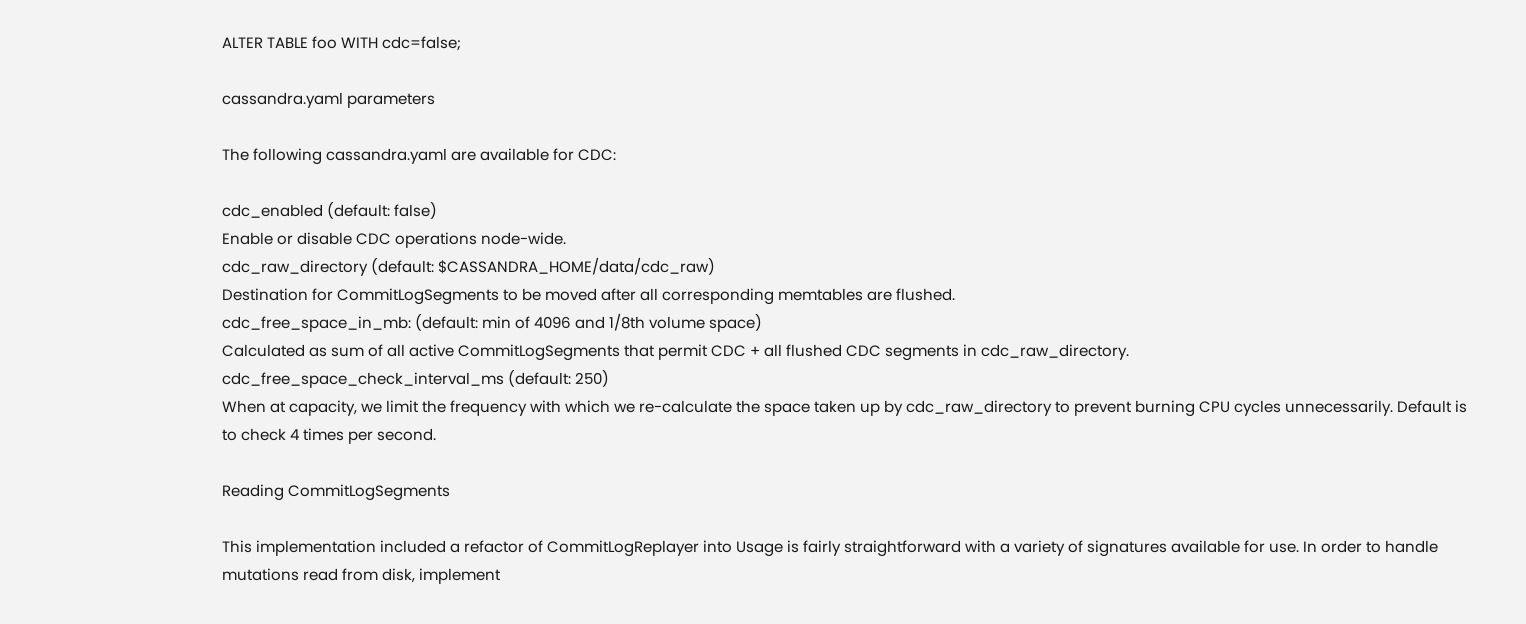ALTER TABLE foo WITH cdc=false;

cassandra.yaml parameters

The following cassandra.yaml are available for CDC:

cdc_enabled (default: false)
Enable or disable CDC operations node-wide.
cdc_raw_directory (default: $CASSANDRA_HOME/data/cdc_raw)
Destination for CommitLogSegments to be moved after all corresponding memtables are flushed.
cdc_free_space_in_mb: (default: min of 4096 and 1/8th volume space)
Calculated as sum of all active CommitLogSegments that permit CDC + all flushed CDC segments in cdc_raw_directory.
cdc_free_space_check_interval_ms (default: 250)
When at capacity, we limit the frequency with which we re-calculate the space taken up by cdc_raw_directory to prevent burning CPU cycles unnecessarily. Default is to check 4 times per second.

Reading CommitLogSegments

This implementation included a refactor of CommitLogReplayer into Usage is fairly straightforward with a variety of signatures available for use. In order to handle mutations read from disk, implement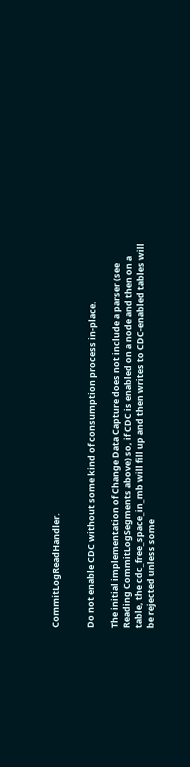CommitLogReadHandler.


Do not enable CDC without some kind of consumption process in-place.

The initial implementation of Change Data Capture does not include a parser (see Reading CommitLogSegments above) so, if CDC is enabled on a node and then on a table, the cdc_free_space_in_mb will fill up and then writes to CDC-enabled tables will be rejected unless some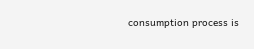consumption process is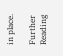in place.

Further Reading